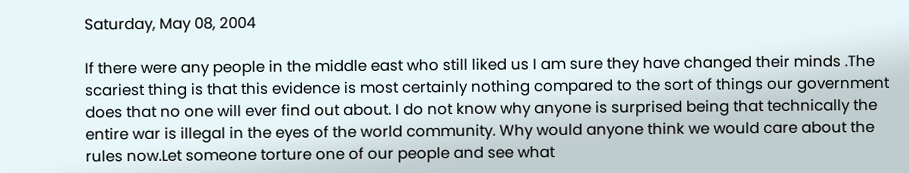Saturday, May 08, 2004

If there were any people in the middle east who still liked us I am sure they have changed their minds .The scariest thing is that this evidence is most certainly nothing compared to the sort of things our government does that no one will ever find out about. I do not know why anyone is surprised being that technically the entire war is illegal in the eyes of the world community. Why would anyone think we would care about the rules now.Let someone torture one of our people and see what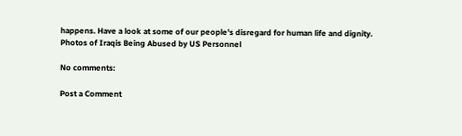happens. Have a look at some of our people's disregard for human life and dignity.
Photos of Iraqis Being Abused by US Personnel

No comments:

Post a Comment